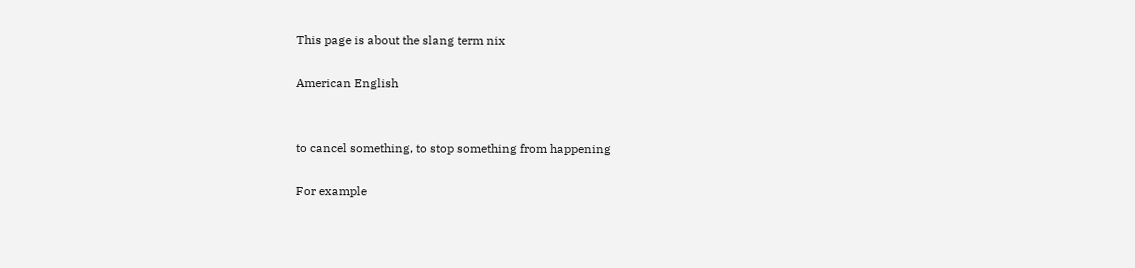This page is about the slang term nix

American English


to cancel something, to stop something from happening

For example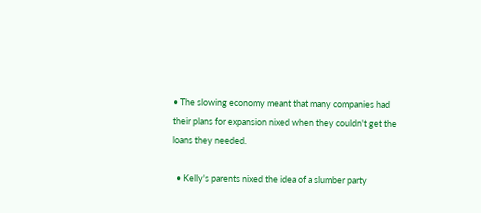• The slowing economy meant that many companies had their plans for expansion nixed when they couldn't get the loans they needed.

  • Kelly's parents nixed the idea of a slumber party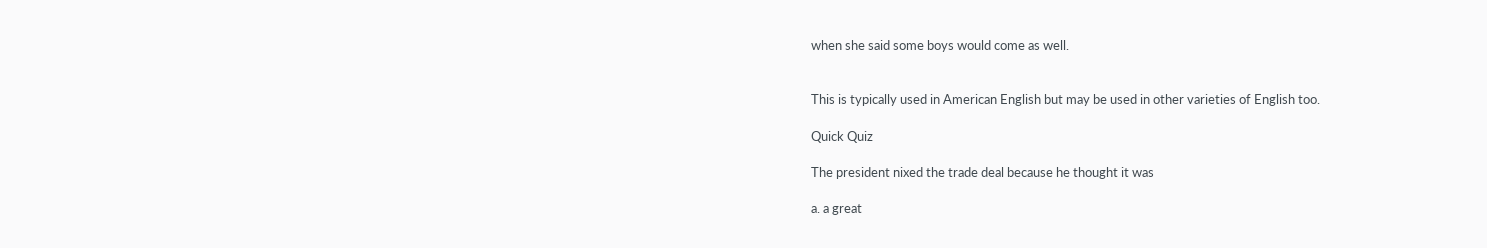when she said some boys would come as well.


This is typically used in American English but may be used in other varieties of English too.

Quick Quiz

The president nixed the trade deal because he thought it was

a. a great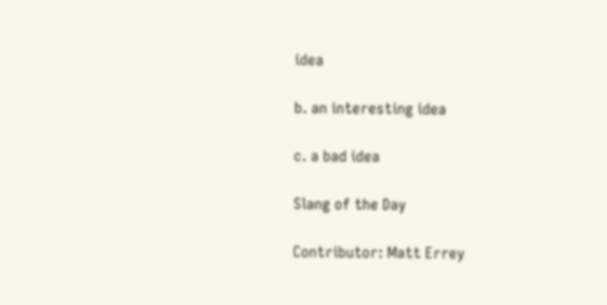idea

b. an interesting idea

c. a bad idea

Slang of the Day

Contributor: Matt Errey